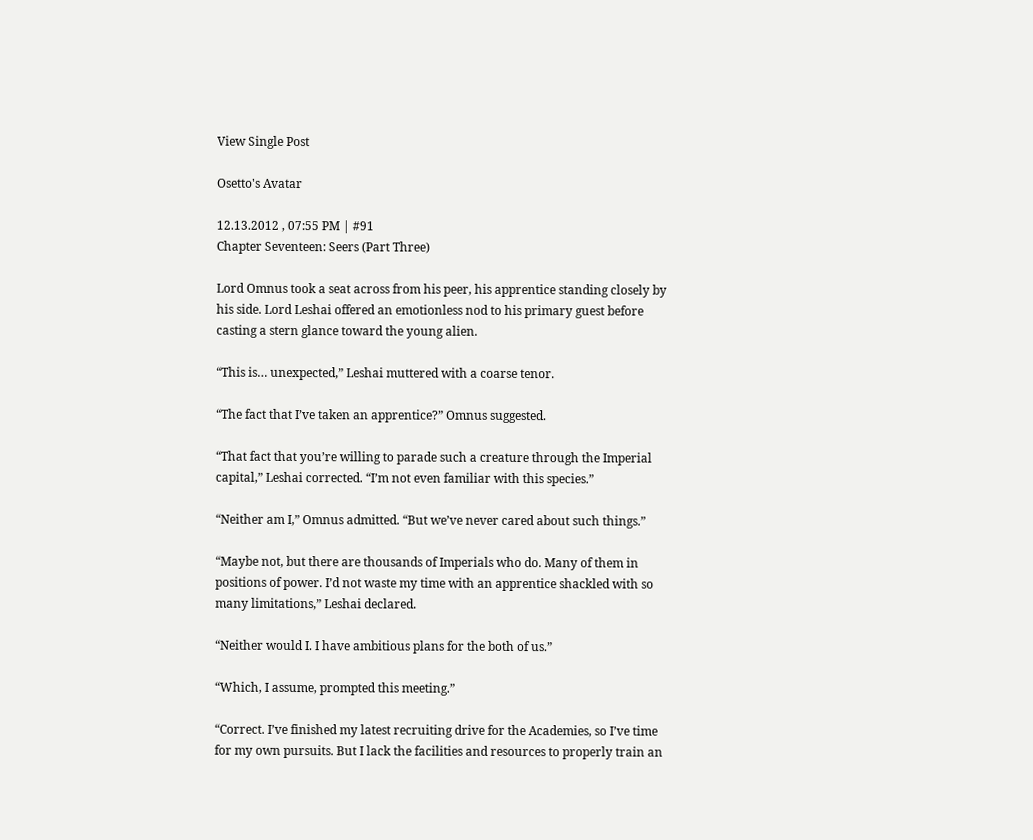View Single Post

Osetto's Avatar

12.13.2012 , 07:55 PM | #91
Chapter Seventeen: Seers (Part Three)

Lord Omnus took a seat across from his peer, his apprentice standing closely by his side. Lord Leshai offered an emotionless nod to his primary guest before casting a stern glance toward the young alien.

“This is… unexpected,” Leshai muttered with a coarse tenor.

“The fact that I’ve taken an apprentice?” Omnus suggested.

“That fact that you’re willing to parade such a creature through the Imperial capital,” Leshai corrected. “I’m not even familiar with this species.”

“Neither am I,” Omnus admitted. “But we’ve never cared about such things.”

“Maybe not, but there are thousands of Imperials who do. Many of them in positions of power. I’d not waste my time with an apprentice shackled with so many limitations,” Leshai declared.

“Neither would I. I have ambitious plans for the both of us.”

“Which, I assume, prompted this meeting.”

“Correct. I’ve finished my latest recruiting drive for the Academies, so I’ve time for my own pursuits. But I lack the facilities and resources to properly train an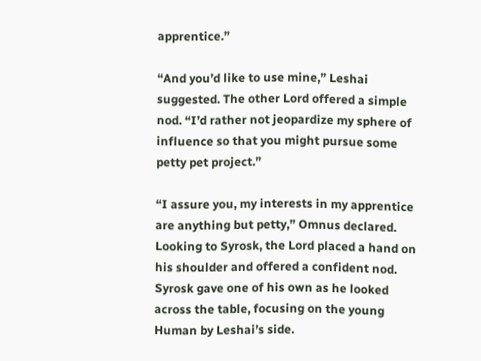apprentice.”

“And you’d like to use mine,” Leshai suggested. The other Lord offered a simple nod. “I’d rather not jeopardize my sphere of influence so that you might pursue some petty pet project.”

“I assure you, my interests in my apprentice are anything but petty,” Omnus declared. Looking to Syrosk, the Lord placed a hand on his shoulder and offered a confident nod. Syrosk gave one of his own as he looked across the table, focusing on the young Human by Leshai’s side.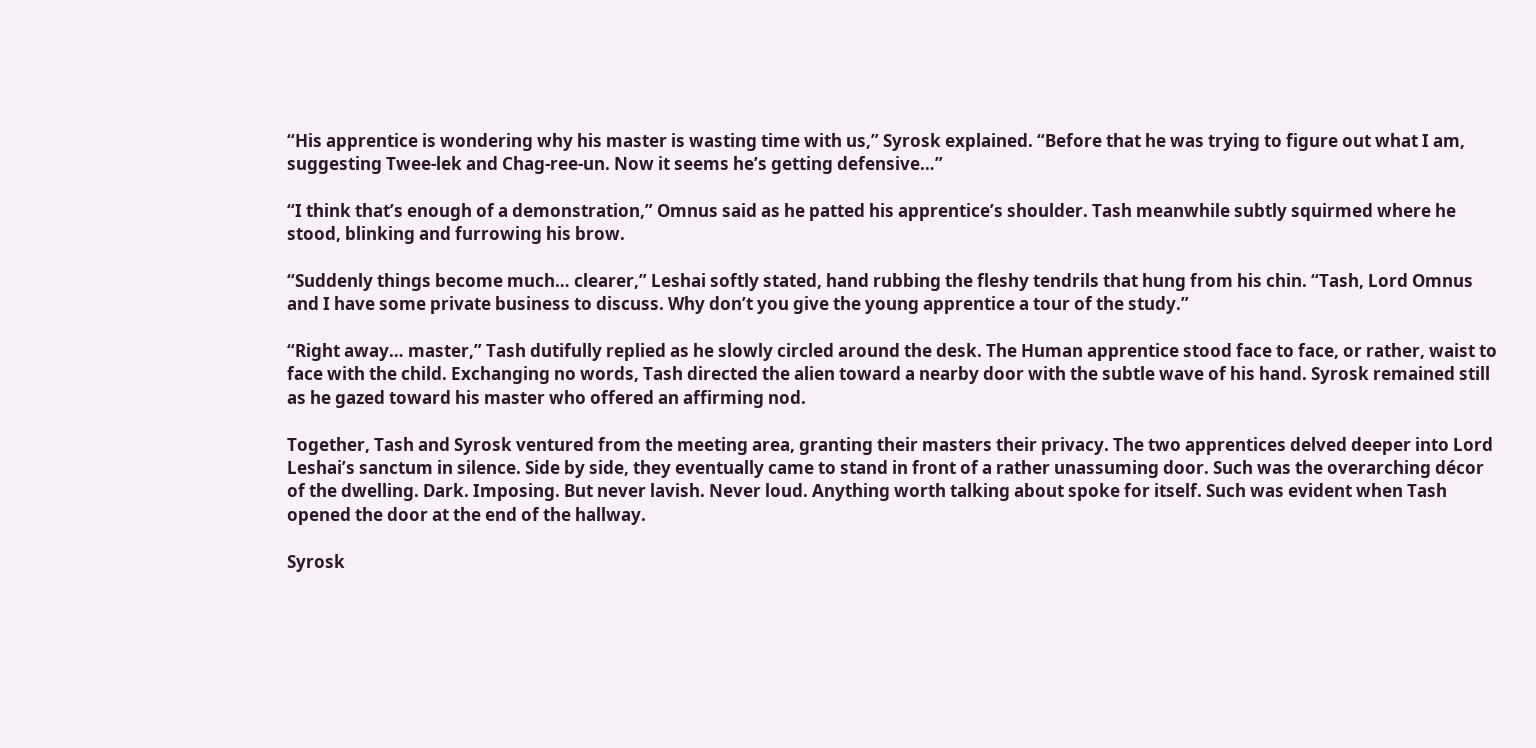“His apprentice is wondering why his master is wasting time with us,” Syrosk explained. “Before that he was trying to figure out what I am, suggesting Twee-lek and Chag-ree-un. Now it seems he’s getting defensive…”

“I think that’s enough of a demonstration,” Omnus said as he patted his apprentice’s shoulder. Tash meanwhile subtly squirmed where he stood, blinking and furrowing his brow.

“Suddenly things become much… clearer,” Leshai softly stated, hand rubbing the fleshy tendrils that hung from his chin. “Tash, Lord Omnus and I have some private business to discuss. Why don’t you give the young apprentice a tour of the study.”

“Right away… master,” Tash dutifully replied as he slowly circled around the desk. The Human apprentice stood face to face, or rather, waist to face with the child. Exchanging no words, Tash directed the alien toward a nearby door with the subtle wave of his hand. Syrosk remained still as he gazed toward his master who offered an affirming nod.

Together, Tash and Syrosk ventured from the meeting area, granting their masters their privacy. The two apprentices delved deeper into Lord Leshai’s sanctum in silence. Side by side, they eventually came to stand in front of a rather unassuming door. Such was the overarching décor of the dwelling. Dark. Imposing. But never lavish. Never loud. Anything worth talking about spoke for itself. Such was evident when Tash opened the door at the end of the hallway.

Syrosk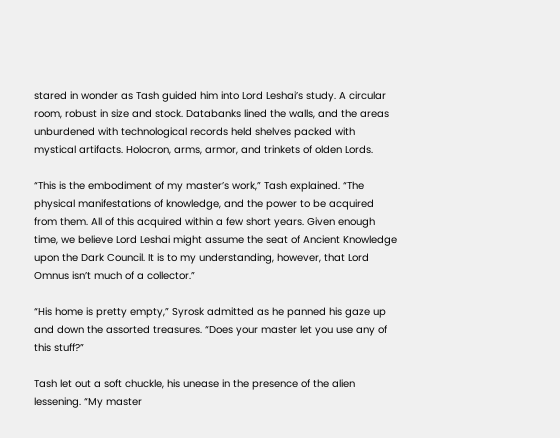stared in wonder as Tash guided him into Lord Leshai’s study. A circular room, robust in size and stock. Databanks lined the walls, and the areas unburdened with technological records held shelves packed with mystical artifacts. Holocron, arms, armor, and trinkets of olden Lords.

“This is the embodiment of my master’s work,” Tash explained. “The physical manifestations of knowledge, and the power to be acquired from them. All of this acquired within a few short years. Given enough time, we believe Lord Leshai might assume the seat of Ancient Knowledge upon the Dark Council. It is to my understanding, however, that Lord Omnus isn’t much of a collector.”

“His home is pretty empty,” Syrosk admitted as he panned his gaze up and down the assorted treasures. “Does your master let you use any of this stuff?”

Tash let out a soft chuckle, his unease in the presence of the alien lessening. “My master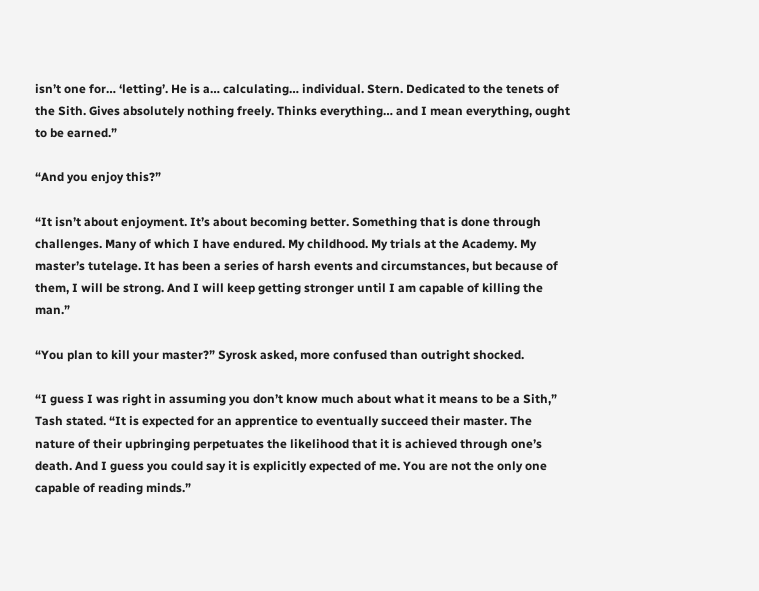isn’t one for… ‘letting’. He is a… calculating… individual. Stern. Dedicated to the tenets of the Sith. Gives absolutely nothing freely. Thinks everything… and I mean everything, ought to be earned.”

“And you enjoy this?”

“It isn’t about enjoyment. It’s about becoming better. Something that is done through challenges. Many of which I have endured. My childhood. My trials at the Academy. My master’s tutelage. It has been a series of harsh events and circumstances, but because of them, I will be strong. And I will keep getting stronger until I am capable of killing the man.”

“You plan to kill your master?” Syrosk asked, more confused than outright shocked.

“I guess I was right in assuming you don’t know much about what it means to be a Sith,” Tash stated. “It is expected for an apprentice to eventually succeed their master. The nature of their upbringing perpetuates the likelihood that it is achieved through one’s death. And I guess you could say it is explicitly expected of me. You are not the only one capable of reading minds.”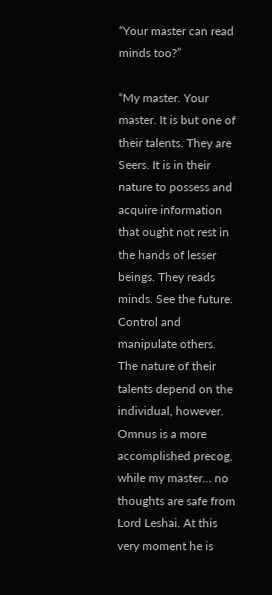“Your master can read minds too?”

“My master. Your master. It is but one of their talents. They are Seers. It is in their nature to possess and acquire information that ought not rest in the hands of lesser beings. They reads minds. See the future. Control and manipulate others. The nature of their talents depend on the individual, however. Omnus is a more accomplished precog, while my master… no thoughts are safe from Lord Leshai. At this very moment he is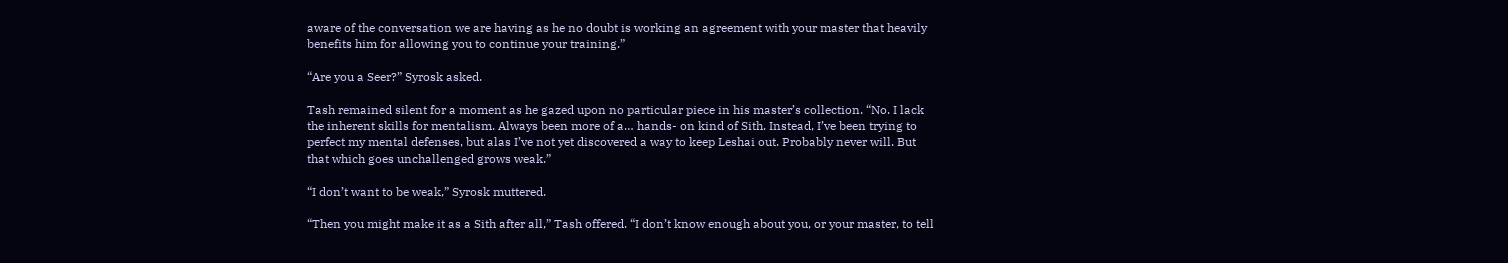aware of the conversation we are having as he no doubt is working an agreement with your master that heavily benefits him for allowing you to continue your training.”

“Are you a Seer?” Syrosk asked.

Tash remained silent for a moment as he gazed upon no particular piece in his master’s collection. “No. I lack the inherent skills for mentalism. Always been more of a… hands- on kind of Sith. Instead, I’ve been trying to perfect my mental defenses, but alas I’ve not yet discovered a way to keep Leshai out. Probably never will. But that which goes unchallenged grows weak.”

“I don’t want to be weak,” Syrosk muttered.

“Then you might make it as a Sith after all,” Tash offered. “I don’t know enough about you, or your master, to tell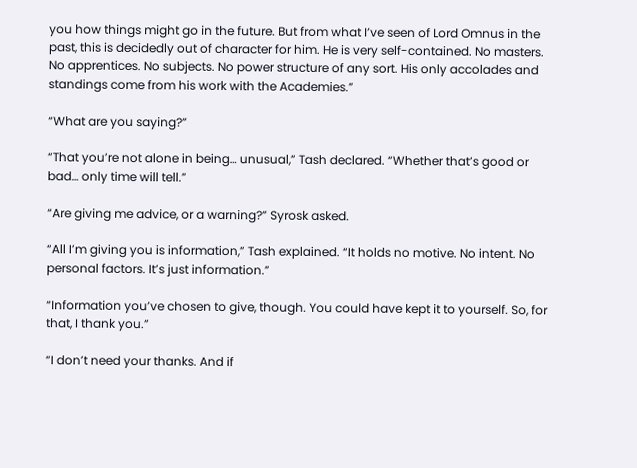you how things might go in the future. But from what I’ve seen of Lord Omnus in the past, this is decidedly out of character for him. He is very self-contained. No masters. No apprentices. No subjects. No power structure of any sort. His only accolades and standings come from his work with the Academies.”

“What are you saying?”

“That you’re not alone in being… unusual,” Tash declared. “Whether that’s good or bad… only time will tell.”

“Are giving me advice, or a warning?” Syrosk asked.

“All I’m giving you is information,” Tash explained. “It holds no motive. No intent. No personal factors. It’s just information.”

“Information you’ve chosen to give, though. You could have kept it to yourself. So, for that, I thank you.”

“I don’t need your thanks. And if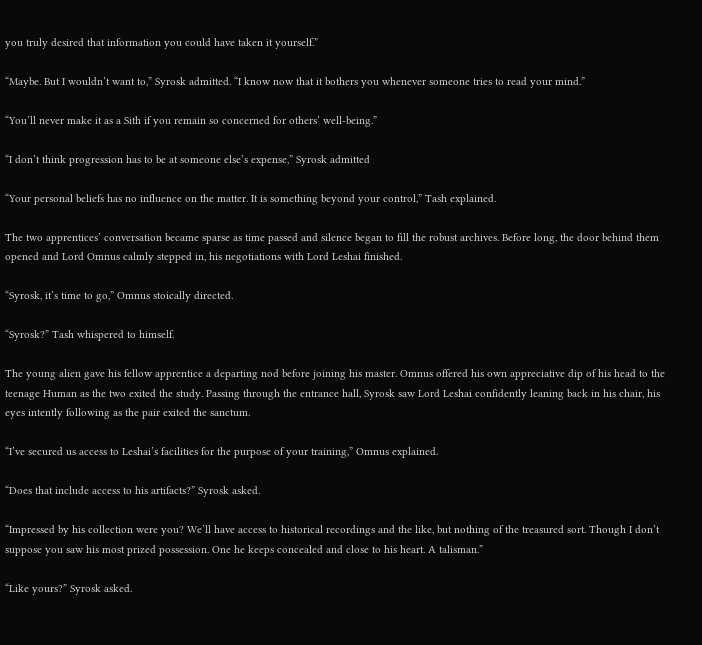you truly desired that information you could have taken it yourself.”

“Maybe. But I wouldn’t want to,” Syrosk admitted. “I know now that it bothers you whenever someone tries to read your mind.”

“You’ll never make it as a Sith if you remain so concerned for others’ well-being.”

“I don’t think progression has to be at someone else’s expense,” Syrosk admitted

“Your personal beliefs has no influence on the matter. It is something beyond your control,” Tash explained.

The two apprentices’ conversation became sparse as time passed and silence began to fill the robust archives. Before long, the door behind them opened and Lord Omnus calmly stepped in, his negotiations with Lord Leshai finished.

“Syrosk, it’s time to go,” Omnus stoically directed.

“Syrosk?” Tash whispered to himself.

The young alien gave his fellow apprentice a departing nod before joining his master. Omnus offered his own appreciative dip of his head to the teenage Human as the two exited the study. Passing through the entrance hall, Syrosk saw Lord Leshai confidently leaning back in his chair, his eyes intently following as the pair exited the sanctum.

“I’ve secured us access to Leshai’s facilities for the purpose of your training,” Omnus explained.

“Does that include access to his artifacts?” Syrosk asked.

“Impressed by his collection were you? We’ll have access to historical recordings and the like, but nothing of the treasured sort. Though I don’t suppose you saw his most prized possession. One he keeps concealed and close to his heart. A talisman.”

“Like yours?” Syrosk asked.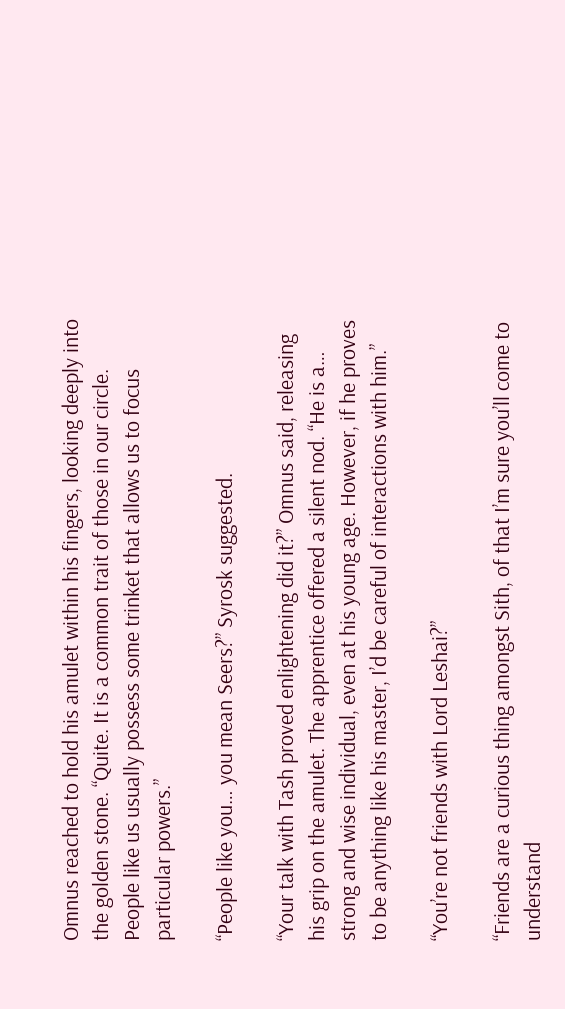Omnus reached to hold his amulet within his fingers, looking deeply into the golden stone. “Quite. It is a common trait of those in our circle. People like us usually possess some trinket that allows us to focus particular powers.”

“People like you… you mean Seers?” Syrosk suggested.

“Your talk with Tash proved enlightening did it?” Omnus said, releasing his grip on the amulet. The apprentice offered a silent nod. “He is a… strong and wise individual, even at his young age. However, if he proves to be anything like his master, I’d be careful of interactions with him.”

“You’re not friends with Lord Leshai?”

“Friends are a curious thing amongst Sith, of that I’m sure you’ll come to understand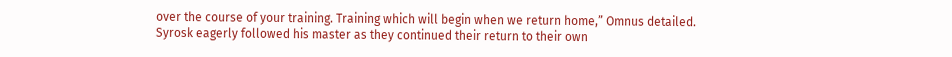over the course of your training. Training which will begin when we return home,” Omnus detailed. Syrosk eagerly followed his master as they continued their return to their own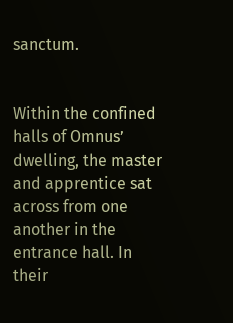sanctum.


Within the confined halls of Omnus’ dwelling, the master and apprentice sat across from one another in the entrance hall. In their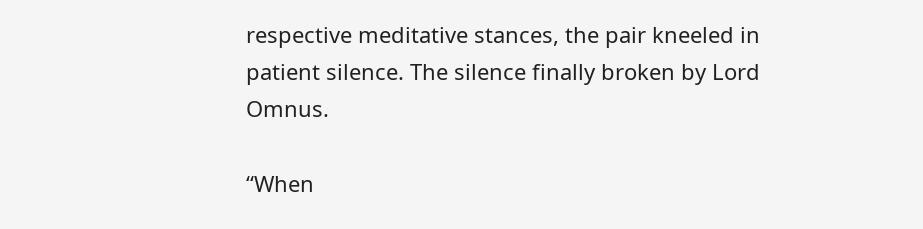respective meditative stances, the pair kneeled in patient silence. The silence finally broken by Lord Omnus.

“When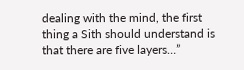dealing with the mind, the first thing a Sith should understand is that there are five layers…”